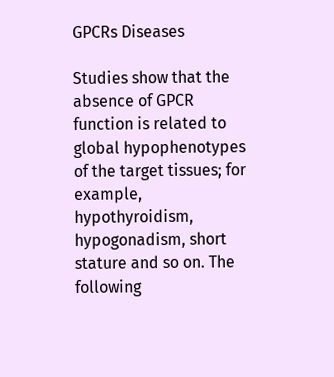GPCRs Diseases

Studies show that the absence of GPCR function is related to global hypophenotypes of the target tissues; for example, hypothyroidism, hypogonadism, short stature and so on. The following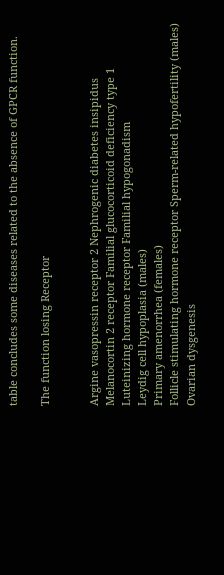table concludes some diseases related to the absence of GPCR function.

The function losing Receptor


Argine vasopressin receptor 2 Nephrogenic diabetes insipidus
Melanocortin 2 receptor Familial glucocorticoid deficiency type 1
Luteinizing hormone receptor Familial hypogonadism
Leydig cell hypoplasia (males)
Primary amenorrhea (females)
Follicle stimulating hormone receptor Sperm-related hypofertility (males)
Ovarian dysgenesis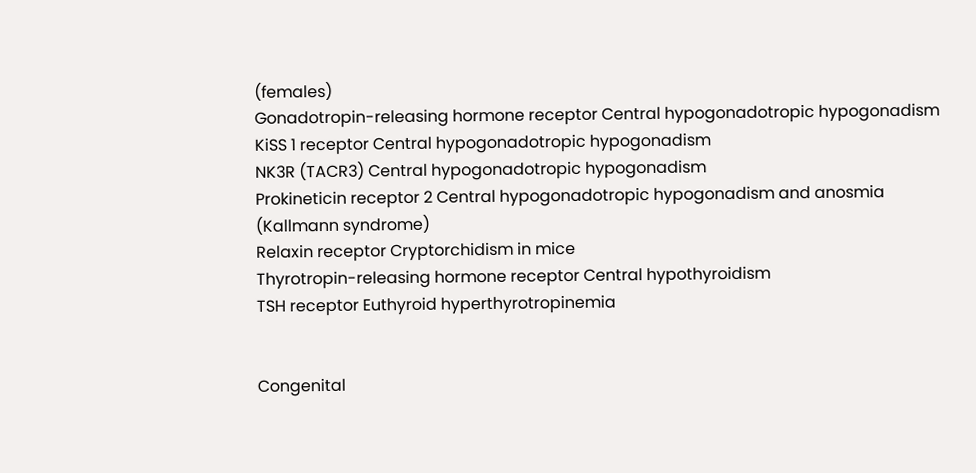(females)
Gonadotropin-releasing hormone receptor Central hypogonadotropic hypogonadism
KiSS 1 receptor Central hypogonadotropic hypogonadism
NK3R (TACR3) Central hypogonadotropic hypogonadism
Prokineticin receptor 2 Central hypogonadotropic hypogonadism and anosmia (Kallmann syndrome)
Relaxin receptor Cryptorchidism in mice
Thyrotropin-releasing hormone receptor Central hypothyroidism
TSH receptor Euthyroid hyperthyrotropinemia


Congenital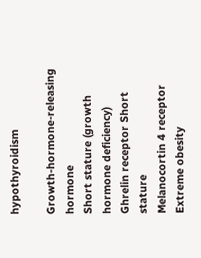hypothyroidism

Growth-hormone-releasing hormone
Short stature (growth hormone deficiency)
Ghrelin receptor Short stature
Melanocortin 4 receptor Extreme obesity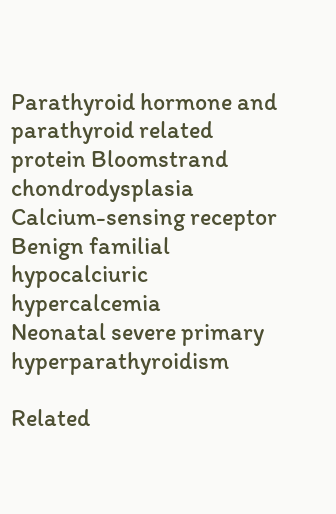Parathyroid hormone and parathyroid related protein Bloomstrand chondrodysplasia
Calcium-sensing receptor Benign familial hypocalciuric hypercalcemia
Neonatal severe primary hyperparathyroidism

Related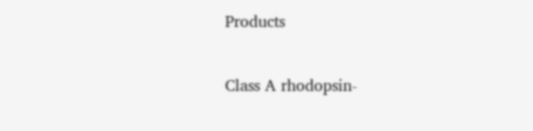Products

Class A rhodopsin-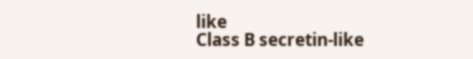like
Class B secretin-like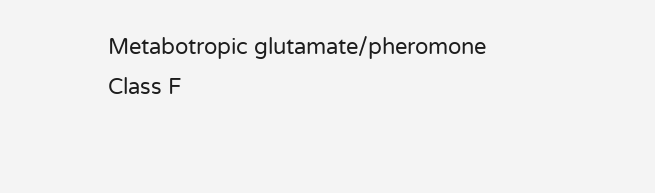Metabotropic glutamate/pheromone
Class F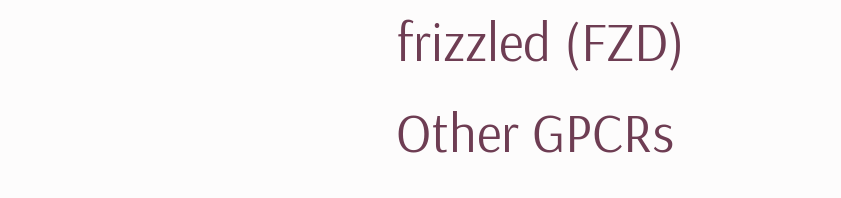frizzled (FZD)
Other GPCRs